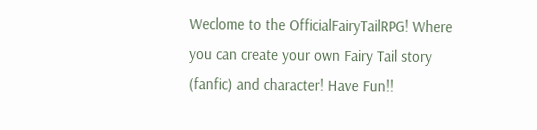Weclome to the OfficialFairyTailRPG! Where you can create your own Fairy Tail story (fanfic) and character! Have Fun!!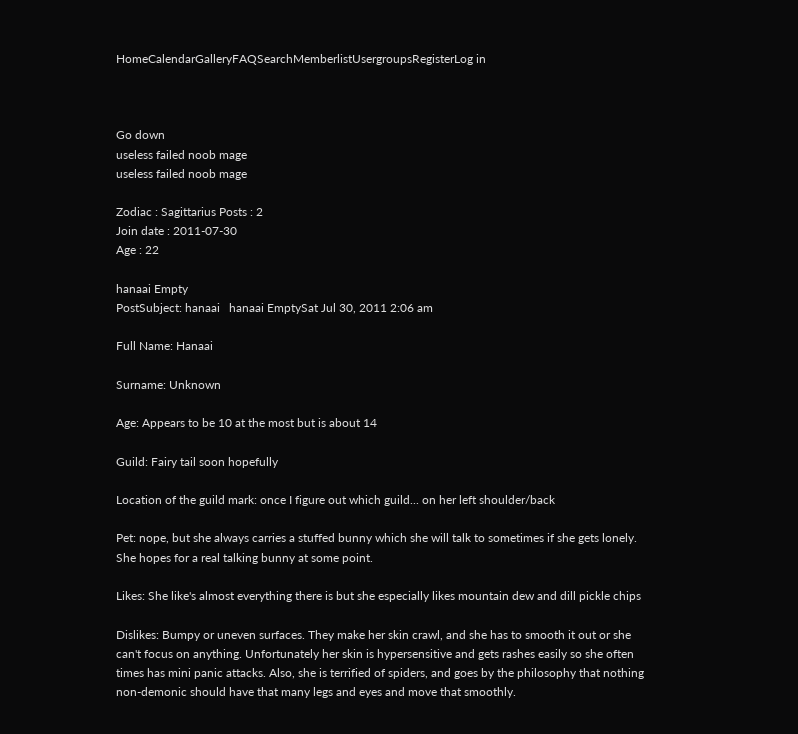HomeCalendarGalleryFAQSearchMemberlistUsergroupsRegisterLog in



Go down
useless failed noob mage
useless failed noob mage

Zodiac : Sagittarius Posts : 2
Join date : 2011-07-30
Age : 22

hanaai Empty
PostSubject: hanaai   hanaai EmptySat Jul 30, 2011 2:06 am

Full Name: Hanaai

Surname: Unknown

Age: Appears to be 10 at the most but is about 14

Guild: Fairy tail soon hopefully

Location of the guild mark: once I figure out which guild... on her left shoulder/back

Pet: nope, but she always carries a stuffed bunny which she will talk to sometimes if she gets lonely. She hopes for a real talking bunny at some point.

Likes: She like's almost everything there is but she especially likes mountain dew and dill pickle chips

Dislikes: Bumpy or uneven surfaces. They make her skin crawl, and she has to smooth it out or she can't focus on anything. Unfortunately her skin is hypersensitive and gets rashes easily so she often times has mini panic attacks. Also, she is terrified of spiders, and goes by the philosophy that nothing non-demonic should have that many legs and eyes and move that smoothly.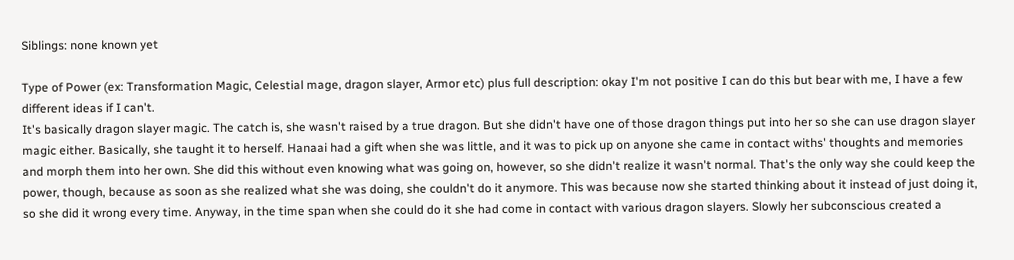Siblings: none known yet

Type of Power (ex: Transformation Magic, Celestial mage, dragon slayer, Armor etc) plus full description: okay I'm not positive I can do this but bear with me, I have a few different ideas if I can't.
It's basically dragon slayer magic. The catch is, she wasn't raised by a true dragon. But she didn't have one of those dragon things put into her so she can use dragon slayer magic either. Basically, she taught it to herself. Hanaai had a gift when she was little, and it was to pick up on anyone she came in contact withs' thoughts and memories and morph them into her own. She did this without even knowing what was going on, however, so she didn't realize it wasn't normal. That's the only way she could keep the power, though, because as soon as she realized what she was doing, she couldn't do it anymore. This was because now she started thinking about it instead of just doing it, so she did it wrong every time. Anyway, in the time span when she could do it she had come in contact with various dragon slayers. Slowly her subconscious created a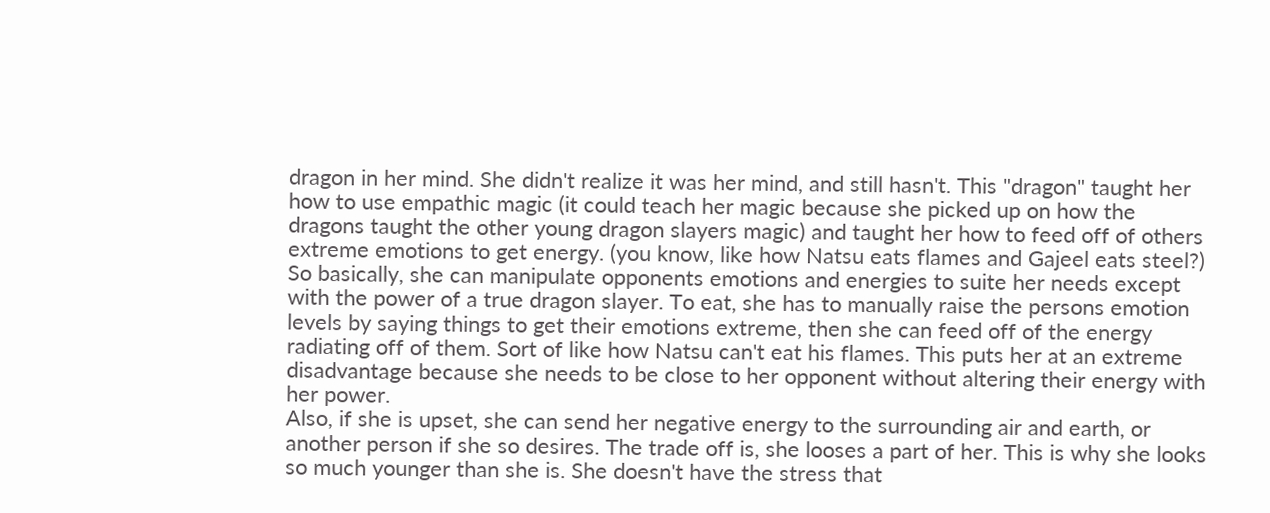dragon in her mind. She didn't realize it was her mind, and still hasn't. This "dragon" taught her how to use empathic magic (it could teach her magic because she picked up on how the dragons taught the other young dragon slayers magic) and taught her how to feed off of others extreme emotions to get energy. (you know, like how Natsu eats flames and Gajeel eats steel?) So basically, she can manipulate opponents emotions and energies to suite her needs except with the power of a true dragon slayer. To eat, she has to manually raise the persons emotion levels by saying things to get their emotions extreme, then she can feed off of the energy radiating off of them. Sort of like how Natsu can't eat his flames. This puts her at an extreme disadvantage because she needs to be close to her opponent without altering their energy with her power.
Also, if she is upset, she can send her negative energy to the surrounding air and earth, or another person if she so desires. The trade off is, she looses a part of her. This is why she looks so much younger than she is. She doesn't have the stress that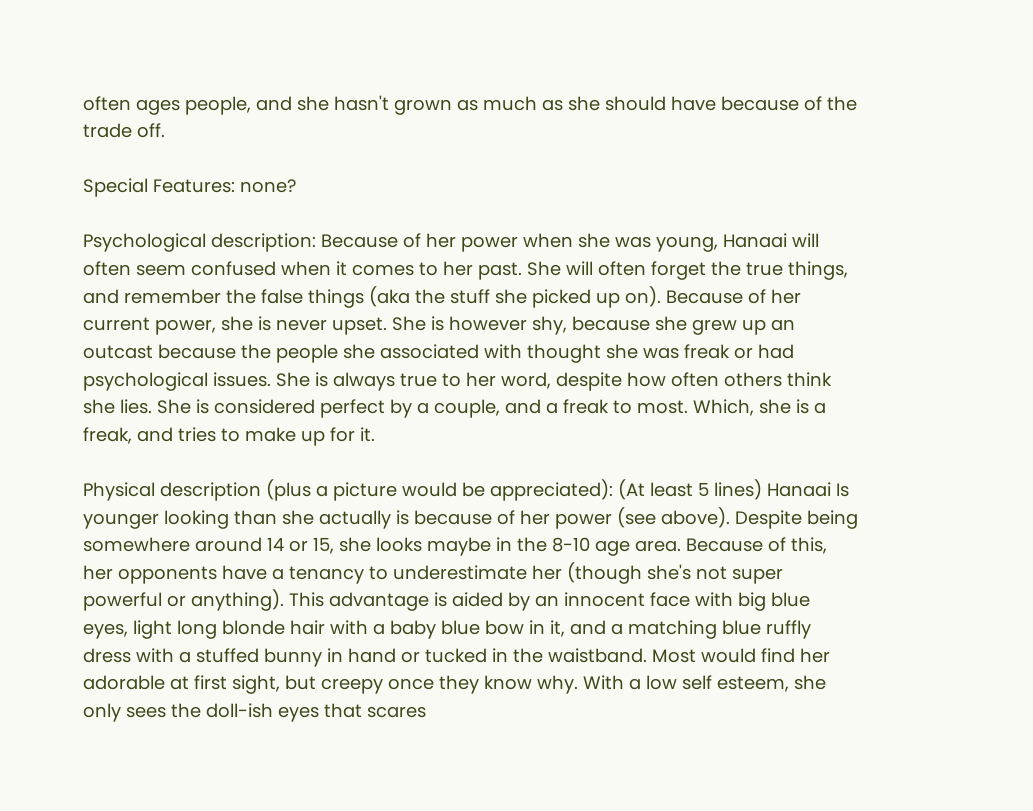often ages people, and she hasn't grown as much as she should have because of the trade off.

Special Features: none?

Psychological description: Because of her power when she was young, Hanaai will often seem confused when it comes to her past. She will often forget the true things, and remember the false things (aka the stuff she picked up on). Because of her current power, she is never upset. She is however shy, because she grew up an outcast because the people she associated with thought she was freak or had psychological issues. She is always true to her word, despite how often others think she lies. She is considered perfect by a couple, and a freak to most. Which, she is a freak, and tries to make up for it.

Physical description (plus a picture would be appreciated): (At least 5 lines) Hanaai Is younger looking than she actually is because of her power (see above). Despite being somewhere around 14 or 15, she looks maybe in the 8-10 age area. Because of this, her opponents have a tenancy to underestimate her (though she's not super powerful or anything). This advantage is aided by an innocent face with big blue eyes, light long blonde hair with a baby blue bow in it, and a matching blue ruffly dress with a stuffed bunny in hand or tucked in the waistband. Most would find her adorable at first sight, but creepy once they know why. With a low self esteem, she only sees the doll-ish eyes that scares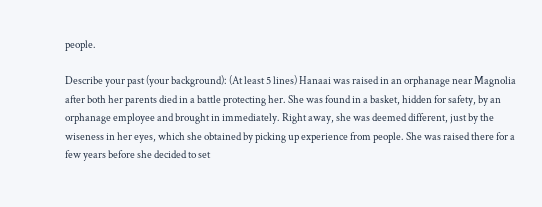people.

Describe your past (your background): (At least 5 lines) Hanaai was raised in an orphanage near Magnolia after both her parents died in a battle protecting her. She was found in a basket, hidden for safety, by an orphanage employee and brought in immediately. Right away, she was deemed different, just by the wiseness in her eyes, which she obtained by picking up experience from people. She was raised there for a few years before she decided to set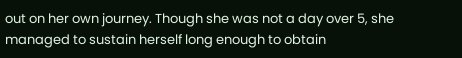out on her own journey. Though she was not a day over 5, she managed to sustain herself long enough to obtain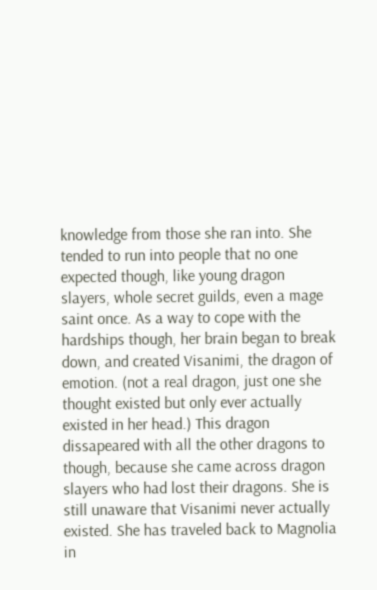knowledge from those she ran into. She tended to run into people that no one expected though, like young dragon slayers, whole secret guilds, even a mage saint once. As a way to cope with the hardships though, her brain began to break down, and created Visanimi, the dragon of emotion. (not a real dragon, just one she thought existed but only ever actually existed in her head.) This dragon dissapeared with all the other dragons to though, because she came across dragon slayers who had lost their dragons. She is still unaware that Visanimi never actually existed. She has traveled back to Magnolia in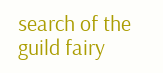search of the guild fairy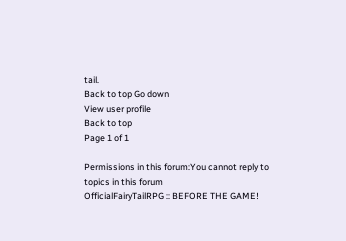tail.
Back to top Go down
View user profile
Back to top
Page 1 of 1

Permissions in this forum:You cannot reply to topics in this forum
OfficialFairyTailRPG :: BEFORE THE GAME!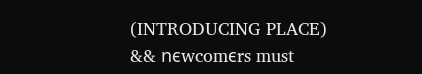(INTRODUCING PLACE) && nєwcomєrs must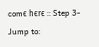comє hєrє :: Step 3-
Jump to: